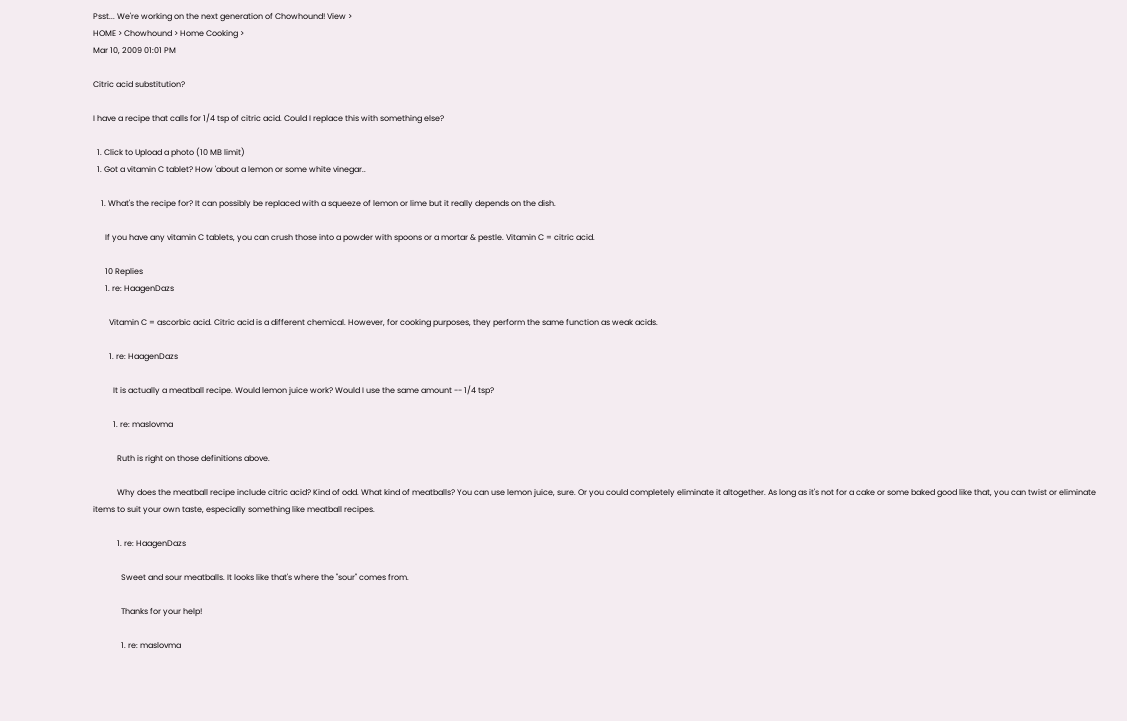Psst... We're working on the next generation of Chowhound! View >
HOME > Chowhound > Home Cooking >
Mar 10, 2009 01:01 PM

Citric acid substitution?

I have a recipe that calls for 1/4 tsp of citric acid. Could I replace this with something else?

  1. Click to Upload a photo (10 MB limit)
  1. Got a vitamin C tablet? How 'about a lemon or some white vinegar..

    1. What's the recipe for? It can possibly be replaced with a squeeze of lemon or lime but it really depends on the dish.

      If you have any vitamin C tablets, you can crush those into a powder with spoons or a mortar & pestle. Vitamin C = citric acid.

      10 Replies
      1. re: HaagenDazs

        Vitamin C = ascorbic acid. Citric acid is a different chemical. However, for cooking purposes, they perform the same function as weak acids.

        1. re: HaagenDazs

          It is actually a meatball recipe. Would lemon juice work? Would I use the same amount -- 1/4 tsp?

          1. re: maslovma

            Ruth is right on those definitions above.

            Why does the meatball recipe include citric acid? Kind of odd. What kind of meatballs? You can use lemon juice, sure. Or you could completely eliminate it altogether. As long as it's not for a cake or some baked good like that, you can twist or eliminate items to suit your own taste, especially something like meatball recipes.

            1. re: HaagenDazs

              Sweet and sour meatballs. It looks like that's where the "sour" comes from.

              Thanks for your help!

              1. re: maslovma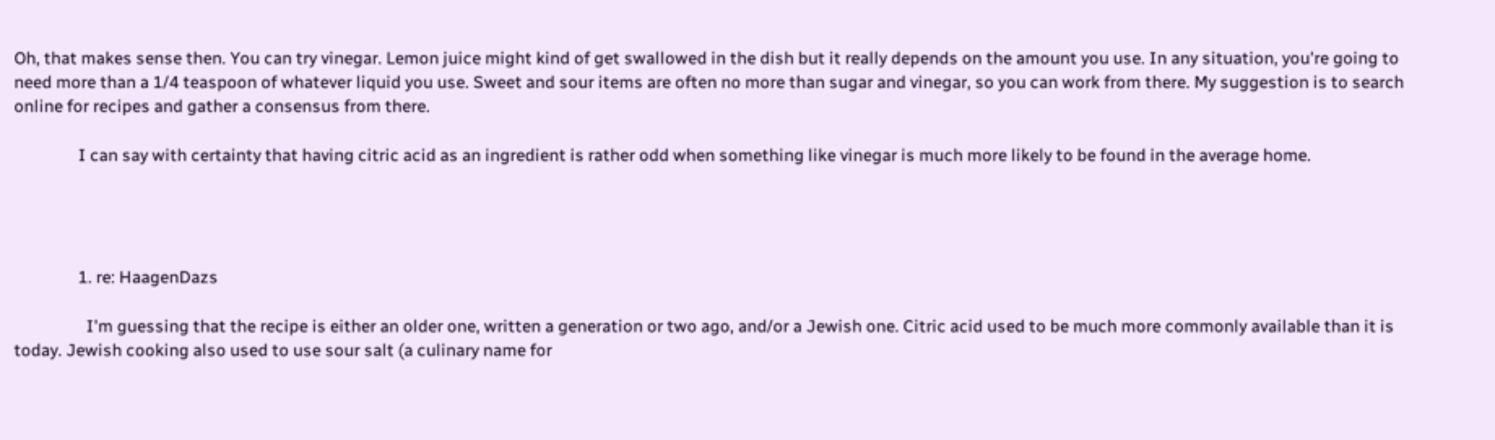Oh, that makes sense then. You can try vinegar. Lemon juice might kind of get swallowed in the dish but it really depends on the amount you use. In any situation, you're going to need more than a 1/4 teaspoon of whatever liquid you use. Sweet and sour items are often no more than sugar and vinegar, so you can work from there. My suggestion is to search online for recipes and gather a consensus from there.

                I can say with certainty that having citric acid as an ingredient is rather odd when something like vinegar is much more likely to be found in the average home.




                1. re: HaagenDazs

                  I'm guessing that the recipe is either an older one, written a generation or two ago, and/or a Jewish one. Citric acid used to be much more commonly available than it is today. Jewish cooking also used to use sour salt (a culinary name for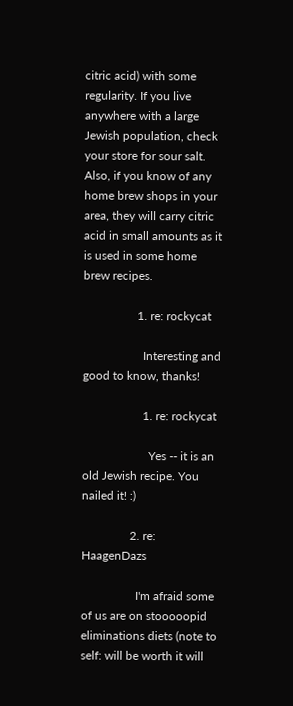citric acid) with some regularity. If you live anywhere with a large Jewish population, check your store for sour salt. Also, if you know of any home brew shops in your area, they will carry citric acid in small amounts as it is used in some home brew recipes.

                  1. re: rockycat

                    Interesting and good to know, thanks!

                    1. re: rockycat

                      Yes -- it is an old Jewish recipe. You nailed it! :)

                2. re: HaagenDazs

                  I'm afraid some of us are on stooooopid eliminations diets (note to self: will be worth it will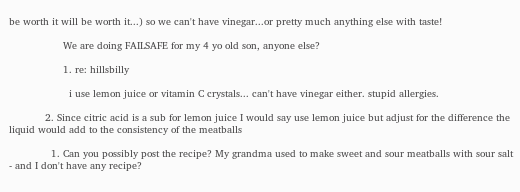be worth it will be worth it...) so we can't have vinegar...or pretty much anything else with taste!

                  We are doing FAILSAFE for my 4 yo old son, anyone else?

                  1. re: hillsbilly

                    i use lemon juice or vitamin C crystals... can't have vinegar either. stupid allergies.

            2. Since citric acid is a sub for lemon juice I would say use lemon juice but adjust for the difference the liquid would add to the consistency of the meatballs

              1. Can you possibly post the recipe? My grandma used to make sweet and sour meatballs with sour salt - and I don't have any recipe?